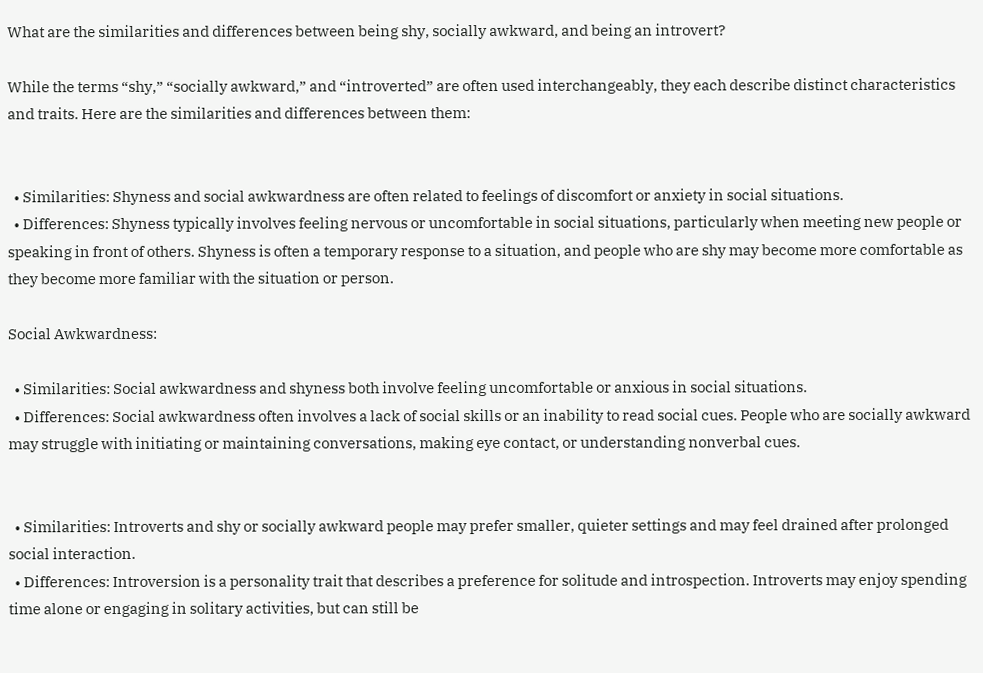What are the similarities and differences between being shy, socially awkward, and being an introvert?

While the terms “shy,” “socially awkward,” and “introverted” are often used interchangeably, they each describe distinct characteristics and traits. Here are the similarities and differences between them:


  • Similarities: Shyness and social awkwardness are often related to feelings of discomfort or anxiety in social situations.
  • Differences: Shyness typically involves feeling nervous or uncomfortable in social situations, particularly when meeting new people or speaking in front of others. Shyness is often a temporary response to a situation, and people who are shy may become more comfortable as they become more familiar with the situation or person.

Social Awkwardness:

  • Similarities: Social awkwardness and shyness both involve feeling uncomfortable or anxious in social situations.
  • Differences: Social awkwardness often involves a lack of social skills or an inability to read social cues. People who are socially awkward may struggle with initiating or maintaining conversations, making eye contact, or understanding nonverbal cues.


  • Similarities: Introverts and shy or socially awkward people may prefer smaller, quieter settings and may feel drained after prolonged social interaction.
  • Differences: Introversion is a personality trait that describes a preference for solitude and introspection. Introverts may enjoy spending time alone or engaging in solitary activities, but can still be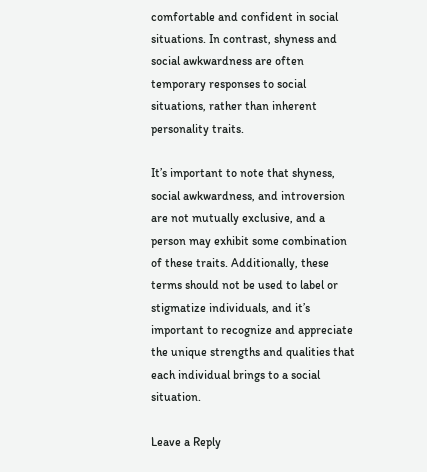comfortable and confident in social situations. In contrast, shyness and social awkwardness are often temporary responses to social situations, rather than inherent personality traits.

It’s important to note that shyness, social awkwardness, and introversion are not mutually exclusive, and a person may exhibit some combination of these traits. Additionally, these terms should not be used to label or stigmatize individuals, and it’s important to recognize and appreciate the unique strengths and qualities that each individual brings to a social situation.

Leave a Reply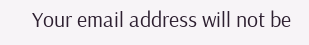Your email address will not be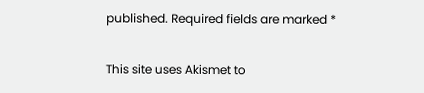published. Required fields are marked *

This site uses Akismet to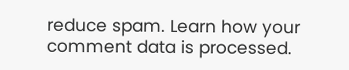reduce spam. Learn how your comment data is processed.